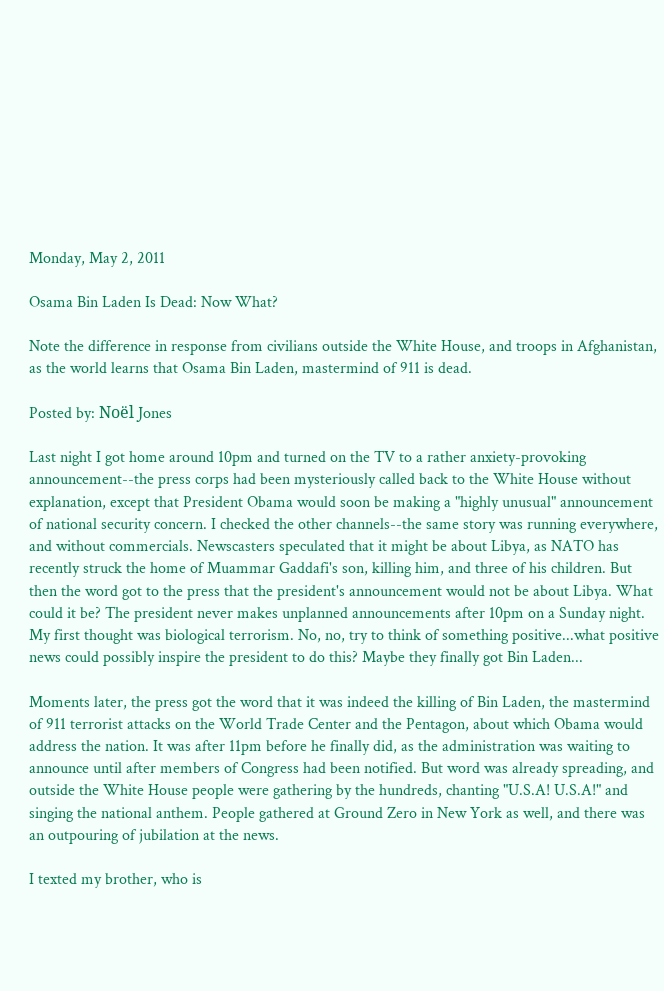Monday, May 2, 2011

Osama Bin Laden Is Dead: Now What?

Note the difference in response from civilians outside the White House, and troops in Afghanistan, as the world learns that Osama Bin Laden, mastermind of 911 is dead.

Posted by: Noël Jones

Last night I got home around 10pm and turned on the TV to a rather anxiety-provoking announcement--the press corps had been mysteriously called back to the White House without explanation, except that President Obama would soon be making a "highly unusual" announcement of national security concern. I checked the other channels--the same story was running everywhere, and without commercials. Newscasters speculated that it might be about Libya, as NATO has recently struck the home of Muammar Gaddafi's son, killing him, and three of his children. But then the word got to the press that the president's announcement would not be about Libya. What could it be? The president never makes unplanned announcements after 10pm on a Sunday night. My first thought was biological terrorism. No, no, try to think of something positive...what positive news could possibly inspire the president to do this? Maybe they finally got Bin Laden...

Moments later, the press got the word that it was indeed the killing of Bin Laden, the mastermind of 911 terrorist attacks on the World Trade Center and the Pentagon, about which Obama would address the nation. It was after 11pm before he finally did, as the administration was waiting to announce until after members of Congress had been notified. But word was already spreading, and outside the White House people were gathering by the hundreds, chanting "U.S.A! U.S.A!" and singing the national anthem. People gathered at Ground Zero in New York as well, and there was an outpouring of jubilation at the news.

I texted my brother, who is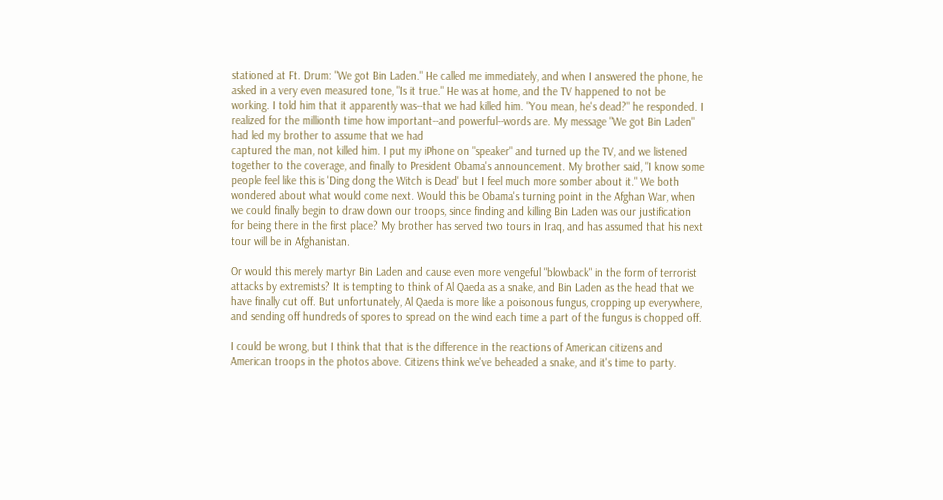stationed at Ft. Drum: "We got Bin Laden." He called me immediately, and when I answered the phone, he asked in a very even measured tone, "Is it true." He was at home, and the TV happened to not be working. I told him that it apparently was--that we had killed him. "You mean, he's dead?" he responded. I realized for the millionth time how important--and powerful--words are. My message "We got Bin Laden" had led my brother to assume that we had
captured the man, not killed him. I put my iPhone on "speaker" and turned up the TV, and we listened together to the coverage, and finally to President Obama's announcement. My brother said, "I know some people feel like this is 'Ding dong the Witch is Dead' but I feel much more somber about it." We both wondered about what would come next. Would this be Obama's turning point in the Afghan War, when we could finally begin to draw down our troops, since finding and killing Bin Laden was our justification for being there in the first place? My brother has served two tours in Iraq, and has assumed that his next tour will be in Afghanistan.

Or would this merely martyr Bin Laden and cause even more vengeful "blowback" in the form of terrorist attacks by extremists? It is tempting to think of Al Qaeda as a snake, and Bin Laden as the head that we have finally cut off. But unfortunately, Al Qaeda is more like a poisonous fungus, cropping up everywhere, and sending off hundreds of spores to spread on the wind each time a part of the fungus is chopped off.

I could be wrong, but I think that that is the difference in the reactions of American citizens and American troops in the photos above. Citizens think we've beheaded a snake, and it's time to party.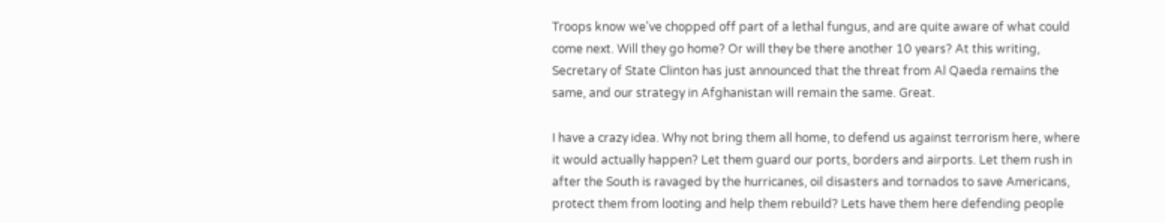Troops know we've chopped off part of a lethal fungus, and are quite aware of what could come next. Will they go home? Or will they be there another 10 years? At this writing, Secretary of State Clinton has just announced that the threat from Al Qaeda remains the same, and our strategy in Afghanistan will remain the same. Great.

I have a crazy idea. Why not bring them all home, to defend us against terrorism here, where it would actually happen? Let them guard our ports, borders and airports. Let them rush in after the South is ravaged by the hurricanes, oil disasters and tornados to save Americans, protect them from looting and help them rebuild? Lets have them here defending people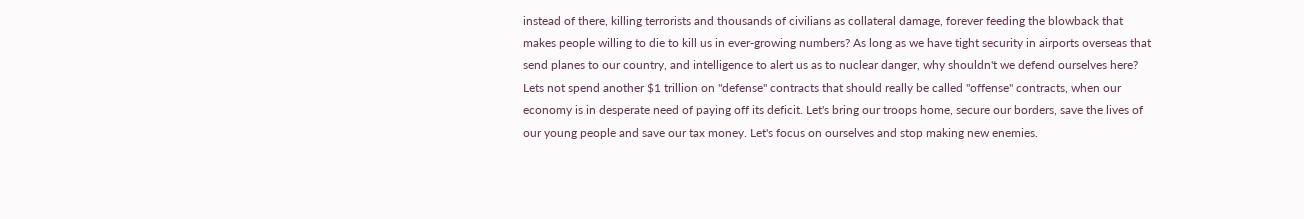instead of there, killing terrorists and thousands of civilians as collateral damage, forever feeding the blowback that makes people willing to die to kill us in ever-growing numbers? As long as we have tight security in airports overseas that send planes to our country, and intelligence to alert us as to nuclear danger, why shouldn't we defend ourselves here? Lets not spend another $1 trillion on "defense" contracts that should really be called "offense" contracts, when our economy is in desperate need of paying off its deficit. Let's bring our troops home, secure our borders, save the lives of our young people and save our tax money. Let's focus on ourselves and stop making new enemies.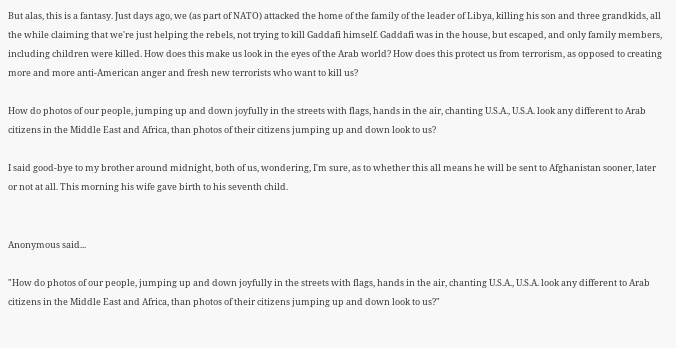But alas, this is a fantasy. Just days ago, we (as part of NATO) attacked the home of the family of the leader of Libya, killing his son and three grandkids, all the while claiming that we're just helping the rebels, not trying to kill Gaddafi himself. Gaddafi was in the house, but escaped, and only family members, including children were killed. How does this make us look in the eyes of the Arab world? How does this protect us from terrorism, as opposed to creating more and more anti-American anger and fresh new terrorists who want to kill us?

How do photos of our people, jumping up and down joyfully in the streets with flags, hands in the air, chanting U.S.A., U.S.A. look any different to Arab citizens in the Middle East and Africa, than photos of their citizens jumping up and down look to us?

I said good-bye to my brother around midnight, both of us, wondering, I'm sure, as to whether this all means he will be sent to Afghanistan sooner, later or not at all. This morning his wife gave birth to his seventh child.


Anonymous said...

"How do photos of our people, jumping up and down joyfully in the streets with flags, hands in the air, chanting U.S.A., U.S.A. look any different to Arab citizens in the Middle East and Africa, than photos of their citizens jumping up and down look to us?"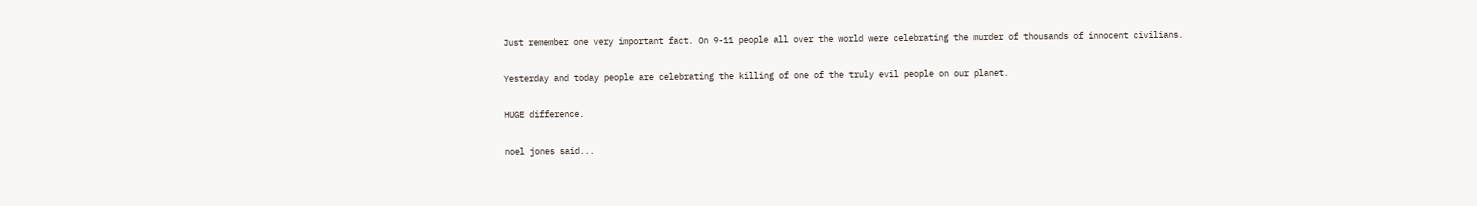Just remember one very important fact. On 9-11 people all over the world were celebrating the murder of thousands of innocent civilians.

Yesterday and today people are celebrating the killing of one of the truly evil people on our planet.

HUGE difference.

noel jones said...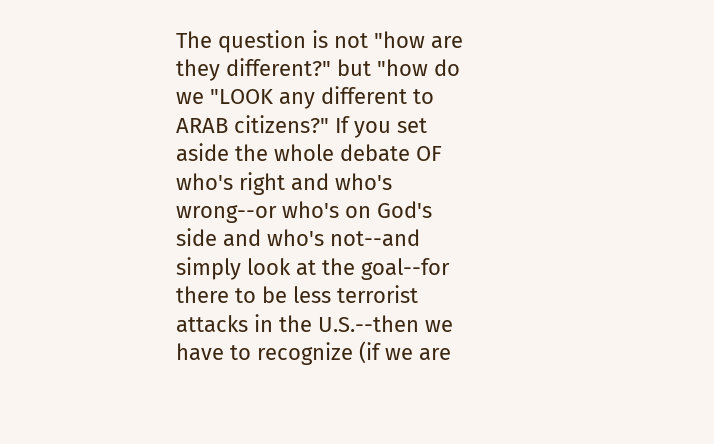The question is not "how are they different?" but "how do we "LOOK any different to ARAB citizens?" If you set aside the whole debate OF who's right and who's wrong--or who's on God's side and who's not--and simply look at the goal--for there to be less terrorist attacks in the U.S.--then we have to recognize (if we are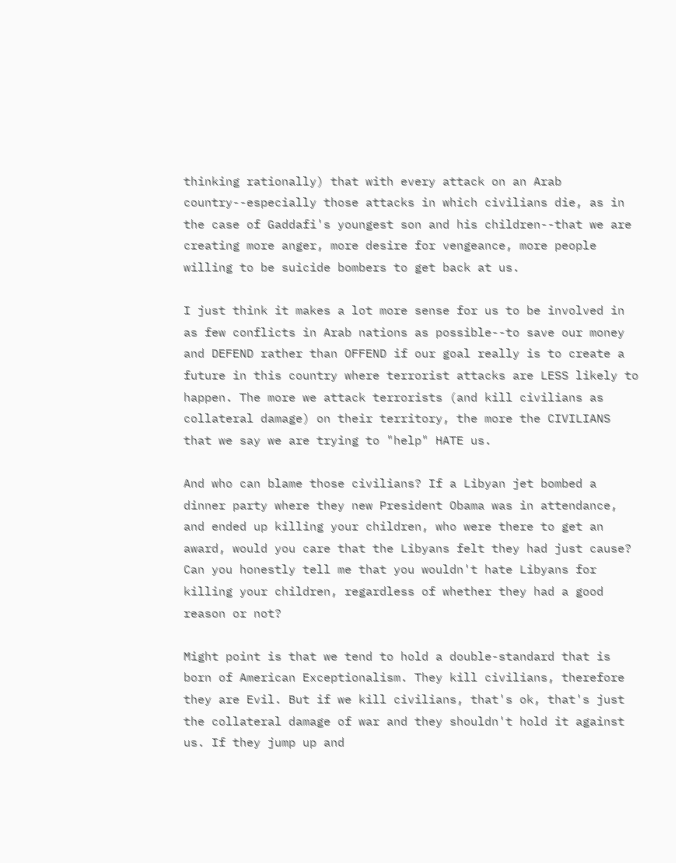thinking rationally) that with every attack on an Arab country--especially those attacks in which civilians die, as in the case of Gaddafi's youngest son and his children--that we are creating more anger, more desire for vengeance, more people willing to be suicide bombers to get back at us.

I just think it makes a lot more sense for us to be involved in as few conflicts in Arab nations as possible--to save our money and DEFEND rather than OFFEND if our goal really is to create a future in this country where terrorist attacks are LESS likely to happen. The more we attack terrorists (and kill civilians as collateral damage) on their territory, the more the CIVILIANS that we say we are trying to "help" HATE us.

And who can blame those civilians? If a Libyan jet bombed a dinner party where they new President Obama was in attendance, and ended up killing your children, who were there to get an award, would you care that the Libyans felt they had just cause? Can you honestly tell me that you wouldn't hate Libyans for killing your children, regardless of whether they had a good reason or not?

Might point is that we tend to hold a double-standard that is born of American Exceptionalism. They kill civilians, therefore they are Evil. But if we kill civilians, that's ok, that's just the collateral damage of war and they shouldn't hold it against us. If they jump up and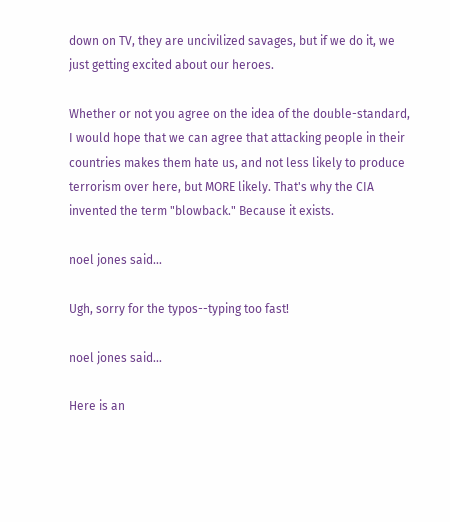down on TV, they are uncivilized savages, but if we do it, we just getting excited about our heroes.

Whether or not you agree on the idea of the double-standard, I would hope that we can agree that attacking people in their countries makes them hate us, and not less likely to produce terrorism over here, but MORE likely. That's why the CIA invented the term "blowback." Because it exists.

noel jones said...

Ugh, sorry for the typos--typing too fast!

noel jones said...

Here is an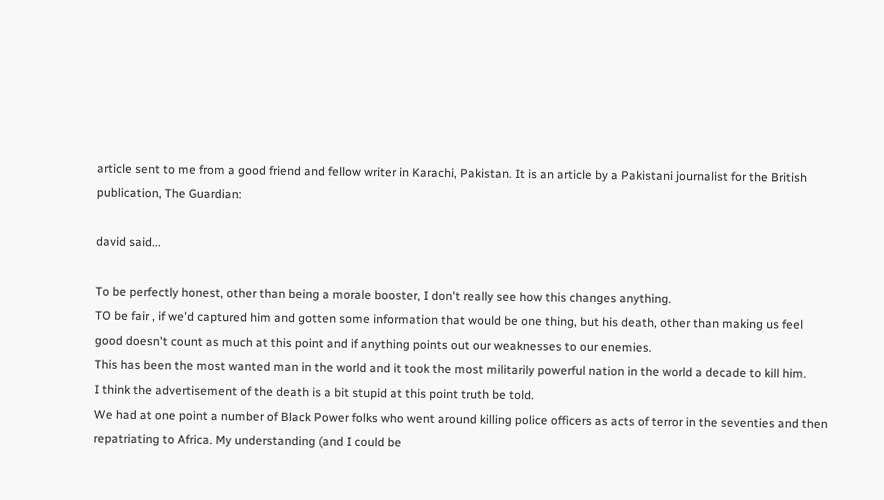article sent to me from a good friend and fellow writer in Karachi, Pakistan. It is an article by a Pakistani journalist for the British publication, The Guardian:

david said...

To be perfectly honest, other than being a morale booster, I don't really see how this changes anything.
TO be fair , if we'd captured him and gotten some information that would be one thing, but his death, other than making us feel good doesn't count as much at this point and if anything points out our weaknesses to our enemies.
This has been the most wanted man in the world and it took the most militarily powerful nation in the world a decade to kill him.
I think the advertisement of the death is a bit stupid at this point truth be told.
We had at one point a number of Black Power folks who went around killing police officers as acts of terror in the seventies and then repatriating to Africa. My understanding (and I could be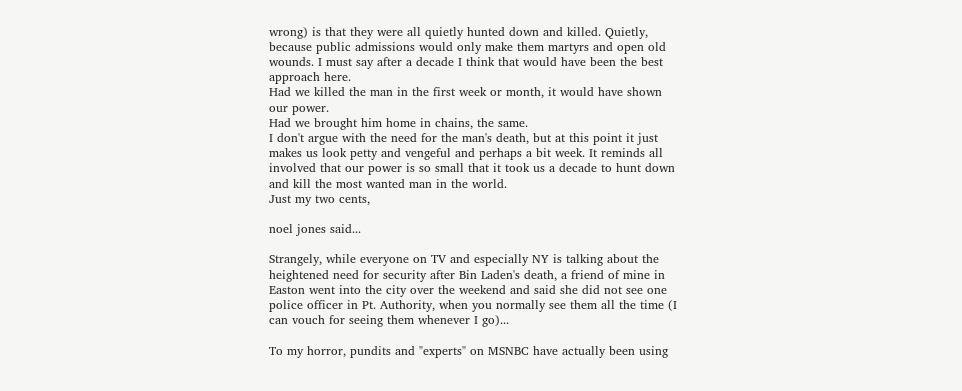wrong) is that they were all quietly hunted down and killed. Quietly, because public admissions would only make them martyrs and open old wounds. I must say after a decade I think that would have been the best approach here.
Had we killed the man in the first week or month, it would have shown our power.
Had we brought him home in chains, the same.
I don't argue with the need for the man's death, but at this point it just makes us look petty and vengeful and perhaps a bit week. It reminds all involved that our power is so small that it took us a decade to hunt down and kill the most wanted man in the world.
Just my two cents,

noel jones said...

Strangely, while everyone on TV and especially NY is talking about the heightened need for security after Bin Laden's death, a friend of mine in Easton went into the city over the weekend and said she did not see one police officer in Pt. Authority, when you normally see them all the time (I can vouch for seeing them whenever I go)...

To my horror, pundits and "experts" on MSNBC have actually been using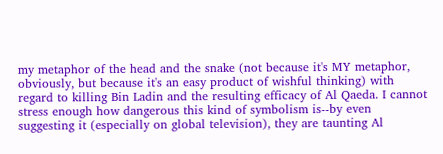my metaphor of the head and the snake (not because it's MY metaphor, obviously, but because it's an easy product of wishful thinking) with regard to killing Bin Ladin and the resulting efficacy of Al Qaeda. I cannot stress enough how dangerous this kind of symbolism is--by even suggesting it (especially on global television), they are taunting Al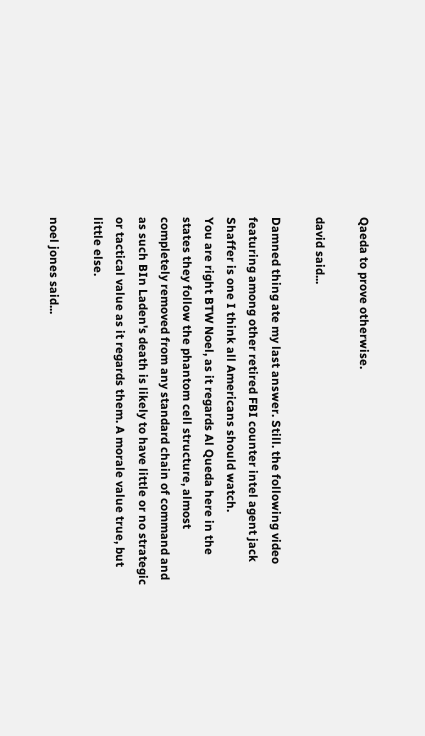Qaeda to prove otherwise.

david said...

Damned thing ate my last answer. Still. the following video featuring among other retired FBI counter intel agent jack Shaffer is one I think all Americans should watch.
You are right BTW Noel, as it regards Al Queda here in the states they follow the phantom cell structure, almost completely removed from any standard chain of command and as such BIn Laden's death is likely to have little or no strategic or tactical value as it regards them. A morale value true, but little else.

noel jones said...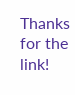Thanks for the link!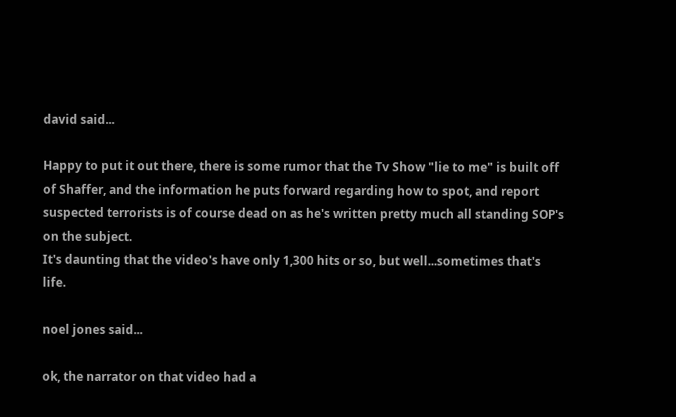david said...

Happy to put it out there, there is some rumor that the Tv Show "lie to me" is built off of Shaffer, and the information he puts forward regarding how to spot, and report suspected terrorists is of course dead on as he's written pretty much all standing SOP's on the subject.
It's daunting that the video's have only 1,300 hits or so, but well...sometimes that's life.

noel jones said...

ok, the narrator on that video had a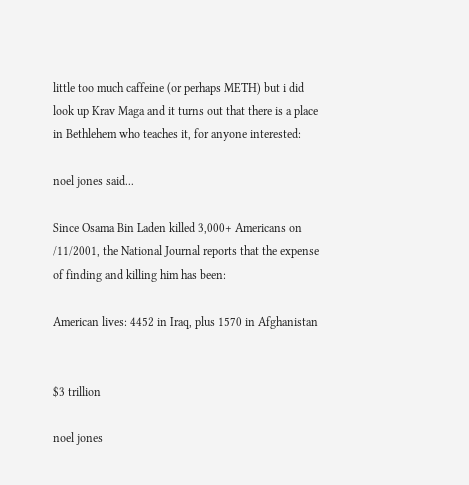little too much caffeine (or perhaps METH) but i did look up Krav Maga and it turns out that there is a place in Bethlehem who teaches it, for anyone interested:

noel jones said...

Since Osama Bin Laden killed 3,000+ Americans on /11/2001, the National Journal reports that the expense of finding and killing him has been:

American lives: 4452 in Iraq, plus 1570 in Afghanistan


$3 trillion

noel jones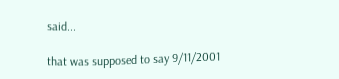said...

that was supposed to say 9/11/2001